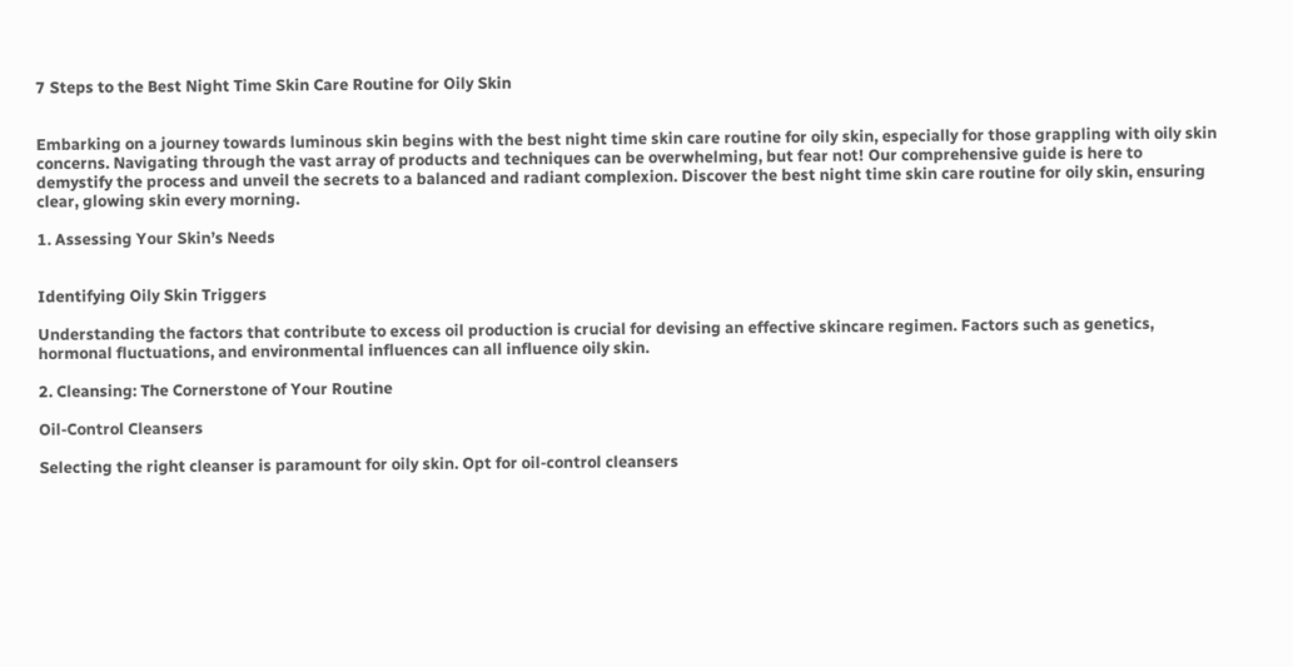7 Steps to the Best Night Time Skin Care Routine for Oily Skin


Embarking on a journey towards luminous skin begins with the best night time skin care routine for oily skin, especially for those grappling with oily skin concerns. Navigating through the vast array of products and techniques can be overwhelming, but fear not! Our comprehensive guide is here to demystify the process and unveil the secrets to a balanced and radiant complexion. Discover the best night time skin care routine for oily skin, ensuring clear, glowing skin every morning.

1. Assessing Your Skin’s Needs


Identifying Oily Skin Triggers

Understanding the factors that contribute to excess oil production is crucial for devising an effective skincare regimen. Factors such as genetics, hormonal fluctuations, and environmental influences can all influence oily skin.

2. Cleansing: The Cornerstone of Your Routine

Oil-Control Cleansers

Selecting the right cleanser is paramount for oily skin. Opt for oil-control cleansers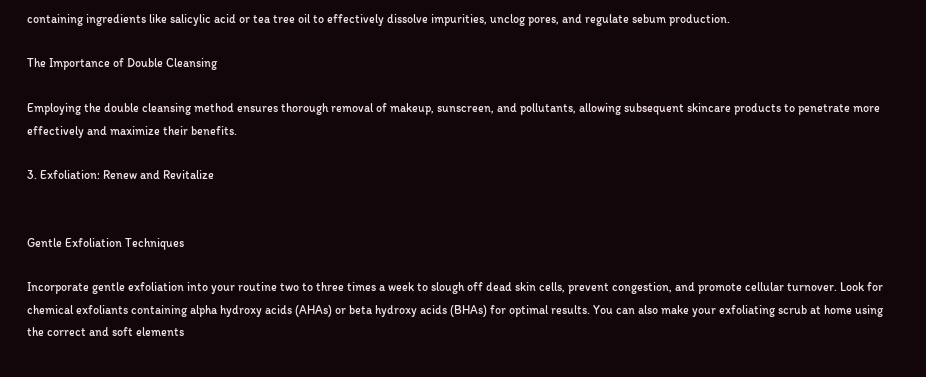containing ingredients like salicylic acid or tea tree oil to effectively dissolve impurities, unclog pores, and regulate sebum production.

The Importance of Double Cleansing

Employing the double cleansing method ensures thorough removal of makeup, sunscreen, and pollutants, allowing subsequent skincare products to penetrate more effectively and maximize their benefits.

3. Exfoliation: Renew and Revitalize


Gentle Exfoliation Techniques

Incorporate gentle exfoliation into your routine two to three times a week to slough off dead skin cells, prevent congestion, and promote cellular turnover. Look for chemical exfoliants containing alpha hydroxy acids (AHAs) or beta hydroxy acids (BHAs) for optimal results. You can also make your exfoliating scrub at home using the correct and soft elements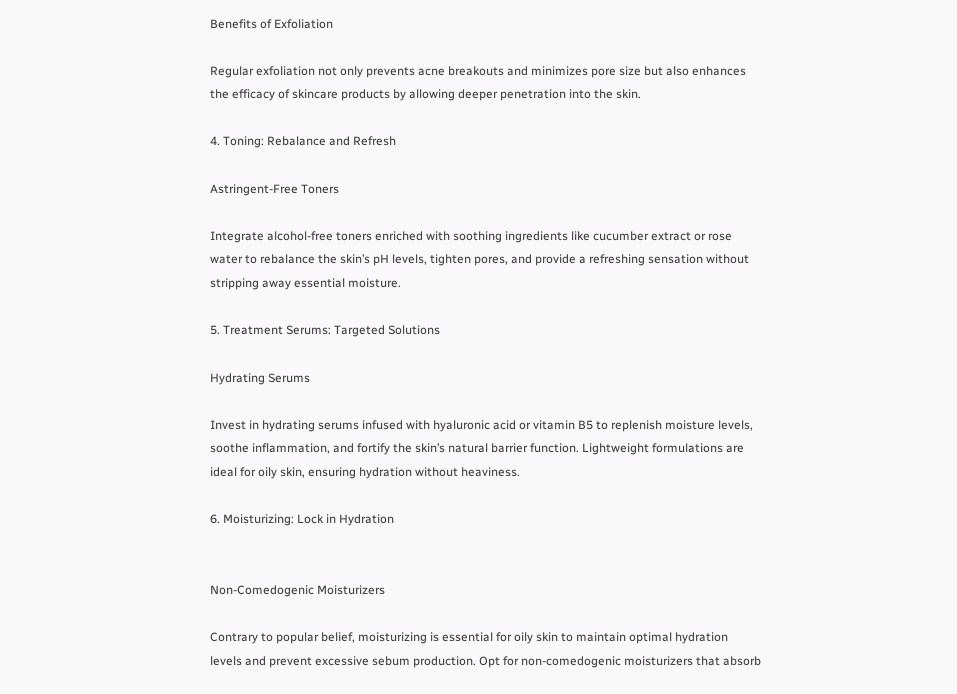Benefits of Exfoliation

Regular exfoliation not only prevents acne breakouts and minimizes pore size but also enhances the efficacy of skincare products by allowing deeper penetration into the skin.

4. Toning: Rebalance and Refresh

Astringent-Free Toners

Integrate alcohol-free toners enriched with soothing ingredients like cucumber extract or rose water to rebalance the skin’s pH levels, tighten pores, and provide a refreshing sensation without stripping away essential moisture.

5. Treatment Serums: Targeted Solutions

Hydrating Serums

Invest in hydrating serums infused with hyaluronic acid or vitamin B5 to replenish moisture levels, soothe inflammation, and fortify the skin’s natural barrier function. Lightweight formulations are ideal for oily skin, ensuring hydration without heaviness.

6. Moisturizing: Lock in Hydration


Non-Comedogenic Moisturizers

Contrary to popular belief, moisturizing is essential for oily skin to maintain optimal hydration levels and prevent excessive sebum production. Opt for non-comedogenic moisturizers that absorb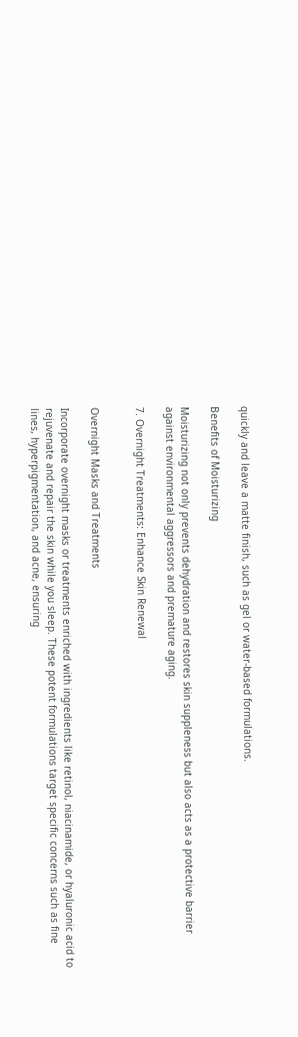quickly and leave a matte finish, such as gel or water-based formulations.

Benefits of Moisturizing

Moisturizing not only prevents dehydration and restores skin suppleness but also acts as a protective barrier against environmental aggressors and premature aging.

7. Overnight Treatments: Enhance Skin Renewal


Overnight Masks and Treatments

Incorporate overnight masks or treatments enriched with ingredients like retinol, niacinamide, or hyaluronic acid to rejuvenate and repair the skin while you sleep. These potent formulations target specific concerns such as fine lines, hyperpigmentation, and acne, ensuring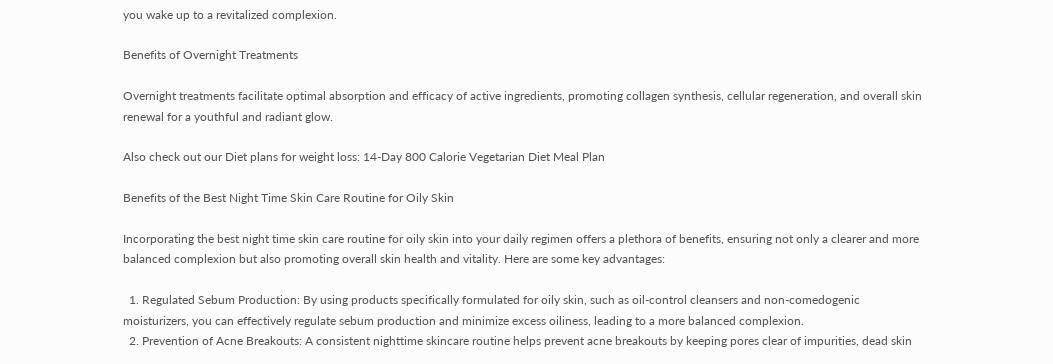you wake up to a revitalized complexion.

Benefits of Overnight Treatments

Overnight treatments facilitate optimal absorption and efficacy of active ingredients, promoting collagen synthesis, cellular regeneration, and overall skin renewal for a youthful and radiant glow.

Also check out our Diet plans for weight loss: 14-Day 800 Calorie Vegetarian Diet Meal Plan

Benefits of the Best Night Time Skin Care Routine for Oily Skin

Incorporating the best night time skin care routine for oily skin into your daily regimen offers a plethora of benefits, ensuring not only a clearer and more balanced complexion but also promoting overall skin health and vitality. Here are some key advantages:

  1. Regulated Sebum Production: By using products specifically formulated for oily skin, such as oil-control cleansers and non-comedogenic moisturizers, you can effectively regulate sebum production and minimize excess oiliness, leading to a more balanced complexion.
  2. Prevention of Acne Breakouts: A consistent nighttime skincare routine helps prevent acne breakouts by keeping pores clear of impurities, dead skin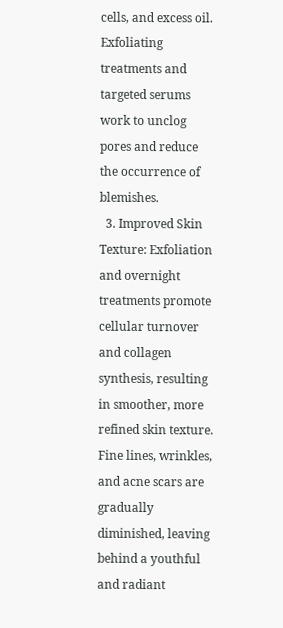cells, and excess oil. Exfoliating treatments and targeted serums work to unclog pores and reduce the occurrence of blemishes.
  3. Improved Skin Texture: Exfoliation and overnight treatments promote cellular turnover and collagen synthesis, resulting in smoother, more refined skin texture. Fine lines, wrinkles, and acne scars are gradually diminished, leaving behind a youthful and radiant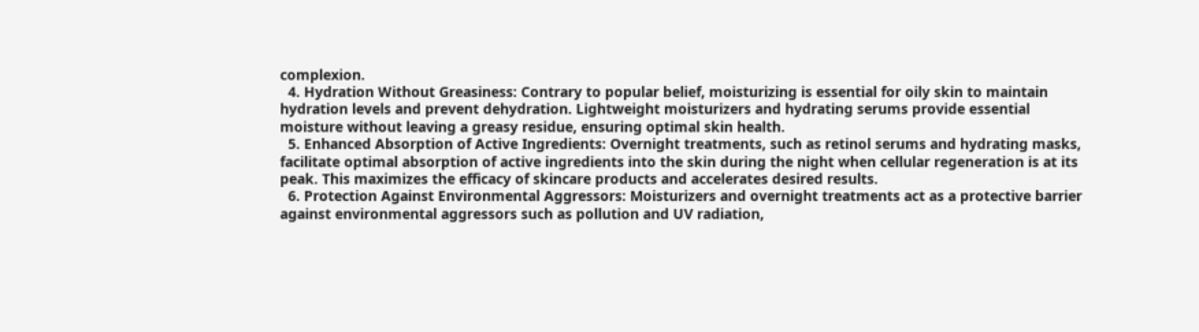complexion.
  4. Hydration Without Greasiness: Contrary to popular belief, moisturizing is essential for oily skin to maintain hydration levels and prevent dehydration. Lightweight moisturizers and hydrating serums provide essential moisture without leaving a greasy residue, ensuring optimal skin health.
  5. Enhanced Absorption of Active Ingredients: Overnight treatments, such as retinol serums and hydrating masks, facilitate optimal absorption of active ingredients into the skin during the night when cellular regeneration is at its peak. This maximizes the efficacy of skincare products and accelerates desired results.
  6. Protection Against Environmental Aggressors: Moisturizers and overnight treatments act as a protective barrier against environmental aggressors such as pollution and UV radiation,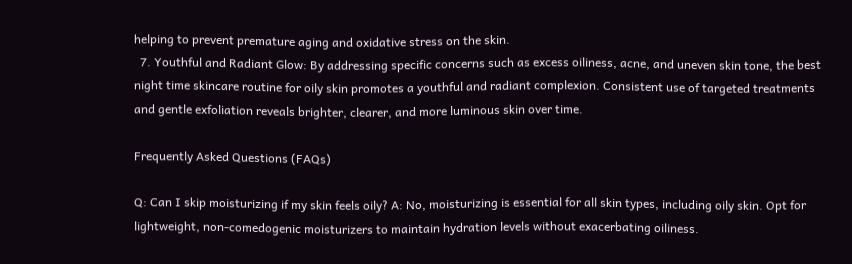helping to prevent premature aging and oxidative stress on the skin.
  7. Youthful and Radiant Glow: By addressing specific concerns such as excess oiliness, acne, and uneven skin tone, the best night time skincare routine for oily skin promotes a youthful and radiant complexion. Consistent use of targeted treatments and gentle exfoliation reveals brighter, clearer, and more luminous skin over time.

Frequently Asked Questions (FAQs)

Q: Can I skip moisturizing if my skin feels oily? A: No, moisturizing is essential for all skin types, including oily skin. Opt for lightweight, non-comedogenic moisturizers to maintain hydration levels without exacerbating oiliness.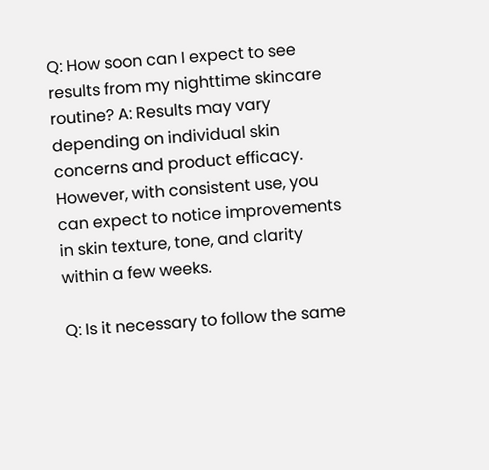Q: How soon can I expect to see results from my nighttime skincare routine? A: Results may vary depending on individual skin concerns and product efficacy. However, with consistent use, you can expect to notice improvements in skin texture, tone, and clarity within a few weeks.

Q: Is it necessary to follow the same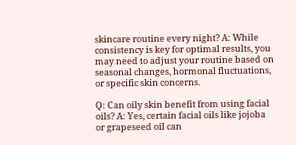skincare routine every night? A: While consistency is key for optimal results, you may need to adjust your routine based on seasonal changes, hormonal fluctuations, or specific skin concerns.

Q: Can oily skin benefit from using facial oils? A: Yes, certain facial oils like jojoba or grapeseed oil can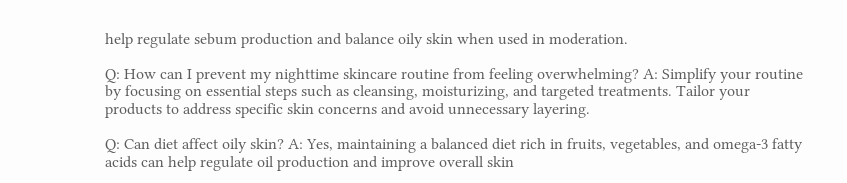help regulate sebum production and balance oily skin when used in moderation.

Q: How can I prevent my nighttime skincare routine from feeling overwhelming? A: Simplify your routine by focusing on essential steps such as cleansing, moisturizing, and targeted treatments. Tailor your products to address specific skin concerns and avoid unnecessary layering.

Q: Can diet affect oily skin? A: Yes, maintaining a balanced diet rich in fruits, vegetables, and omega-3 fatty acids can help regulate oil production and improve overall skin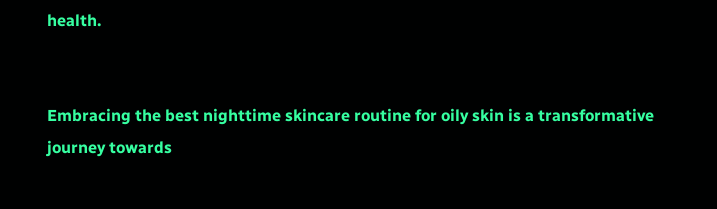health.


Embracing the best nighttime skincare routine for oily skin is a transformative journey towards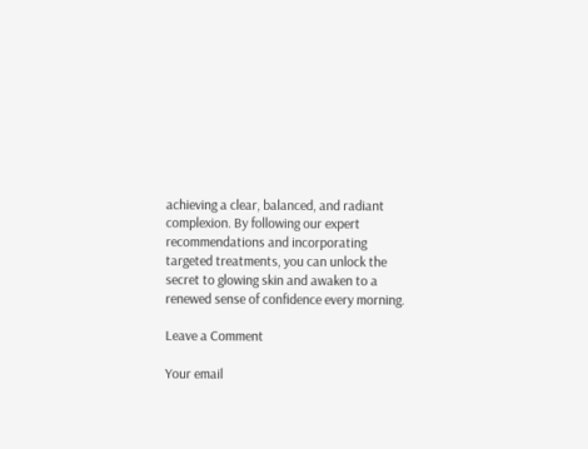achieving a clear, balanced, and radiant complexion. By following our expert recommendations and incorporating targeted treatments, you can unlock the secret to glowing skin and awaken to a renewed sense of confidence every morning.

Leave a Comment

Your email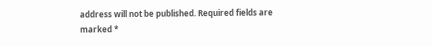address will not be published. Required fields are marked *